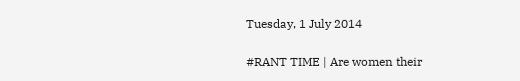Tuesday, 1 July 2014

#RANT TIME | Are women their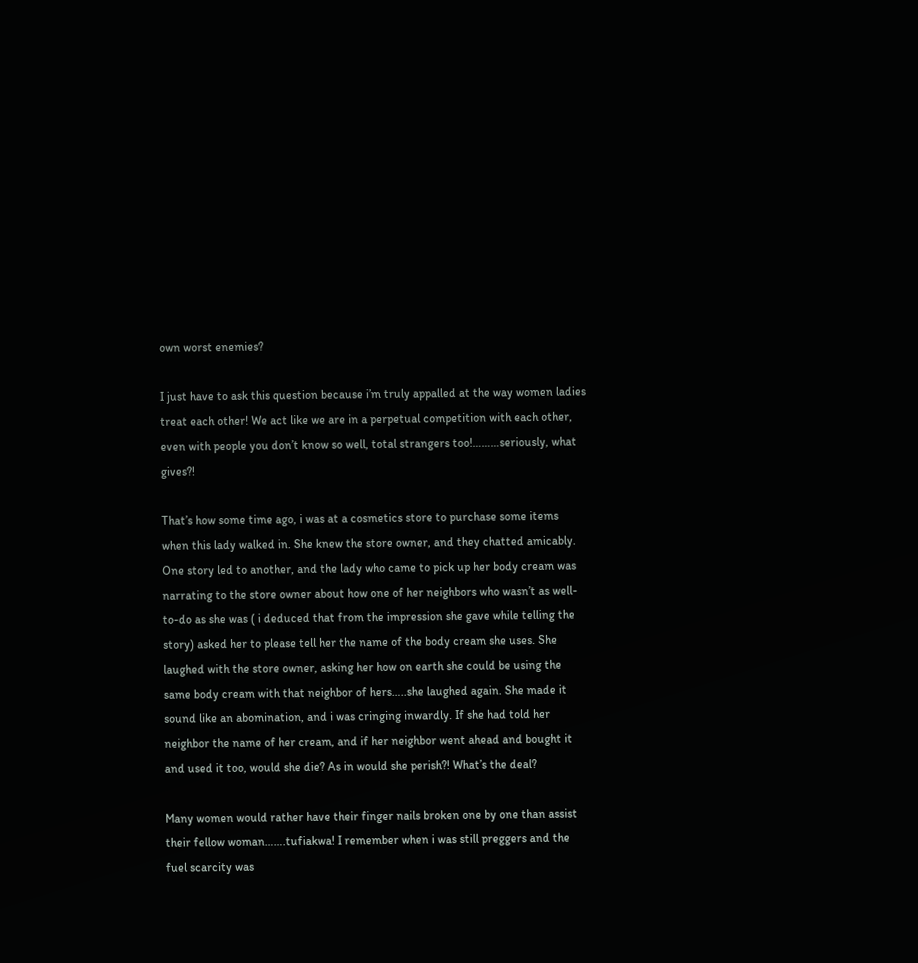own worst enemies?

I just have to ask this question because i’m truly appalled at the way women ladies treat each other! We act like we are in a perpetual competition with each other, even with people you don’t know so well, total strangers too!………seriously, what gives?!

That’s how some time ago, i was at a cosmetics store to purchase some items when this lady walked in. She knew the store owner, and they chatted amicably. One story led to another, and the lady who came to pick up her body cream was narrating to the store owner about how one of her neighbors who wasn’t as well-to-do as she was ( i deduced that from the impression she gave while telling the story) asked her to please tell her the name of the body cream she uses. She laughed with the store owner, asking her how on earth she could be using the same body cream with that neighbor of hers…..she laughed again. She made it sound like an abomination, and i was cringing inwardly. If she had told her neighbor the name of her cream, and if her neighbor went ahead and bought it and used it too, would she die? As in would she perish?! What’s the deal?

Many women would rather have their finger nails broken one by one than assist their fellow woman…….tufiakwa! I remember when i was still preggers and the fuel scarcity was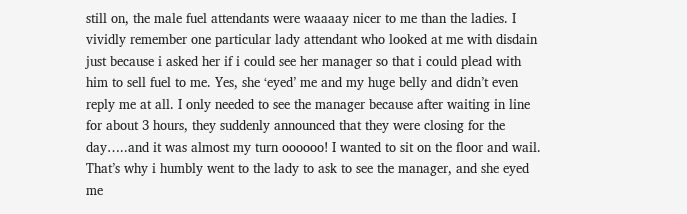still on, the male fuel attendants were waaaay nicer to me than the ladies. I vividly remember one particular lady attendant who looked at me with disdain just because i asked her if i could see her manager so that i could plead with him to sell fuel to me. Yes, she ‘eyed’ me and my huge belly and didn’t even reply me at all. I only needed to see the manager because after waiting in line for about 3 hours, they suddenly announced that they were closing for the day…..and it was almost my turn oooooo! I wanted to sit on the floor and wail. That’s why i humbly went to the lady to ask to see the manager, and she eyed me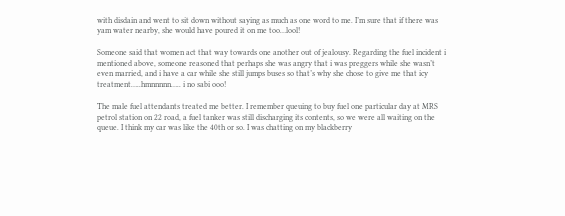with disdain and went to sit down without saying as much as one word to me. I’m sure that if there was yam water nearby, she would have poured it on me too…lool!

Someone said that women act that way towards one another out of jealousy. Regarding the fuel incident i mentioned above, someone reasoned that perhaps she was angry that i was preggers while she wasn’t even married, and i have a car while she still jumps buses so that’s why she chose to give me that icy treatment…..hmnnnnn….. i no sabi ooo!

The male fuel attendants treated me better. I remember queuing to buy fuel one particular day at MRS petrol station on 22 road, a fuel tanker was still discharging its contents, so we were all waiting on the queue. I think my car was like the 40th or so. I was chatting on my blackberry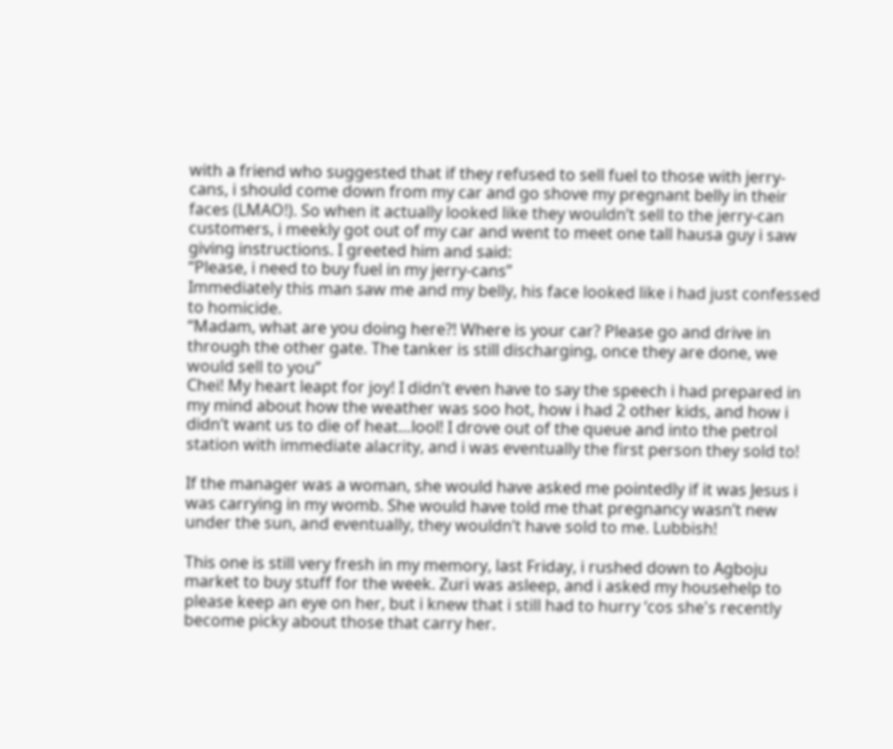with a friend who suggested that if they refused to sell fuel to those with jerry-cans, i should come down from my car and go shove my pregnant belly in their faces (LMAO!). So when it actually looked like they wouldn’t sell to the jerry-can customers, i meekly got out of my car and went to meet one tall hausa guy i saw giving instructions. I greeted him and said:
“Please, i need to buy fuel in my jerry-cans”
Immediately this man saw me and my belly, his face looked like i had just confessed to homicide.
“Madam, what are you doing here?! Where is your car? Please go and drive in through the other gate. The tanker is still discharging, once they are done, we would sell to you”
Chei! My heart leapt for joy! I didn’t even have to say the speech i had prepared in my mind about how the weather was soo hot, how i had 2 other kids, and how i didn’t want us to die of heat…lool! I drove out of the queue and into the petrol station with immediate alacrity, and i was eventually the first person they sold to!

If the manager was a woman, she would have asked me pointedly if it was Jesus i was carrying in my womb. She would have told me that pregnancy wasn’t new under the sun, and eventually, they wouldn’t have sold to me. Lubbish!

This one is still very fresh in my memory, last Friday, i rushed down to Agboju market to buy stuff for the week. Zuri was asleep, and i asked my househelp to please keep an eye on her, but i knew that i still had to hurry ‘cos she's recently become picky about those that carry her.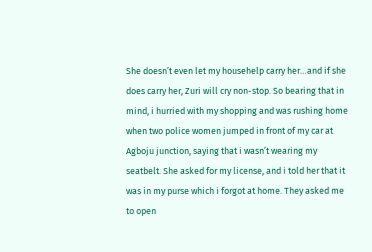She doesn’t even let my househelp carry her…and if she does carry her, Zuri will cry non-stop. So bearing that in mind, i hurried with my shopping and was rushing home when two police women jumped in front of my car at Agboju junction, saying that i wasn’t wearing my seatbelt. She asked for my license, and i told her that it was in my purse which i forgot at home. They asked me to open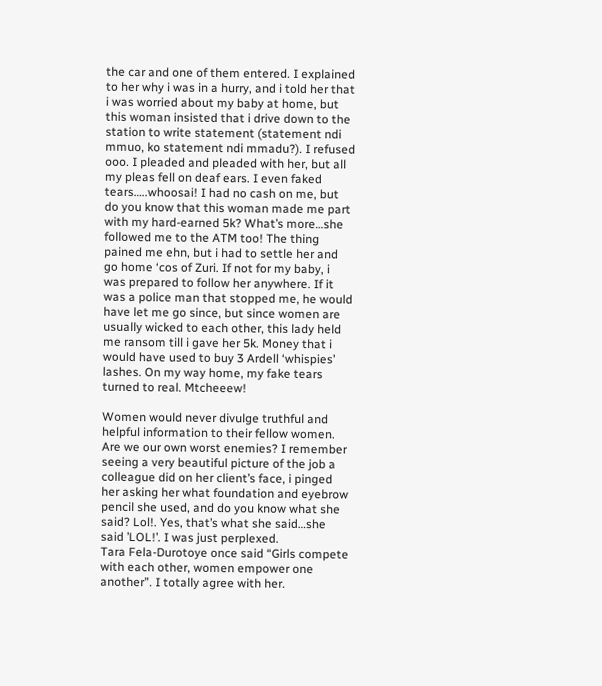the car and one of them entered. I explained to her why i was in a hurry, and i told her that i was worried about my baby at home, but this woman insisted that i drive down to the station to write statement (statement ndi mmuo, ko statement ndi mmadu?). I refused ooo. I pleaded and pleaded with her, but all my pleas fell on deaf ears. I even faked tears…..whoosai! I had no cash on me, but do you know that this woman made me part with my hard-earned 5k? What’s more…she followed me to the ATM too! The thing pained me ehn, but i had to settle her and go home ‘cos of Zuri. If not for my baby, i was prepared to follow her anywhere. If it was a police man that stopped me, he would have let me go since, but since women are usually wicked to each other, this lady held me ransom till i gave her 5k. Money that i would have used to buy 3 Ardell ‘whispies’ lashes. On my way home, my fake tears turned to real. Mtcheeew!

Women would never divulge truthful and helpful information to their fellow women. Are we our own worst enemies? I remember seeing a very beautiful picture of the job a colleague did on her client’s face, i pinged her asking her what foundation and eyebrow pencil she used, and do you know what she said? Lol!. Yes, that’s what she said…she said ’LOL!’. I was just perplexed.
Tara Fela-Durotoye once said “Girls compete with each other, women empower one another”. I totally agree with her.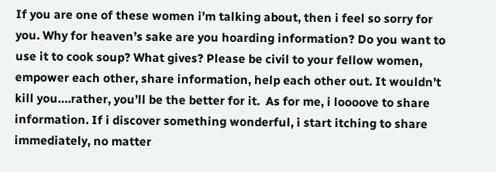If you are one of these women i’m talking about, then i feel so sorry for you. Why for heaven’s sake are you hoarding information? Do you want to use it to cook soup? What gives? Please be civil to your fellow women, empower each other, share information, help each other out. It wouldn’t kill you….rather, you’ll be the better for it.  As for me, i loooove to share information. If i discover something wonderful, i start itching to share immediately, no matter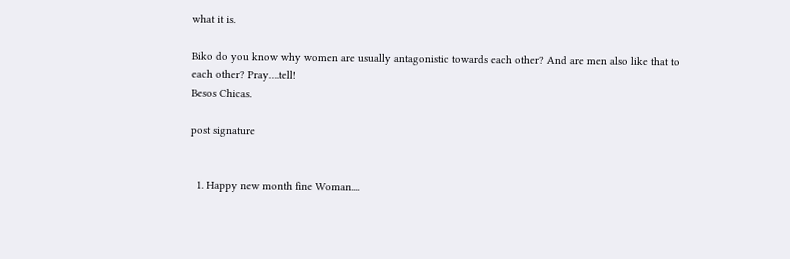what it is.

Biko do you know why women are usually antagonistic towards each other? And are men also like that to each other? Pray….tell!
Besos Chicas.

post signature


  1. Happy new month fine Woman....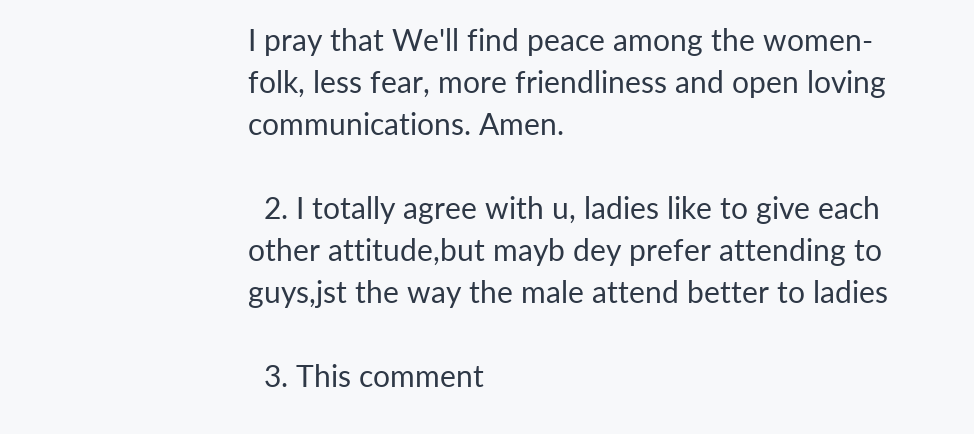I pray that We'll find peace among the women-folk, less fear, more friendliness and open loving communications. Amen.

  2. I totally agree with u, ladies like to give each other attitude,but mayb dey prefer attending to guys,jst the way the male attend better to ladies

  3. This comment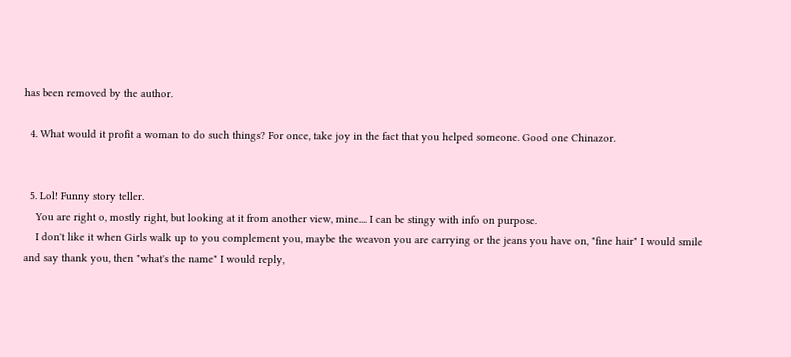has been removed by the author.

  4. What would it profit a woman to do such things? For once, take joy in the fact that you helped someone. Good one Chinazor.


  5. Lol! Funny story teller.
    You are right o, mostly right, but looking at it from another view, mine.... I can be stingy with info on purpose.
    I don't like it when Girls walk up to you complement you, maybe the weavon you are carrying or the jeans you have on, "fine hair" I would smile and say thank you, then "what's the name" I would reply,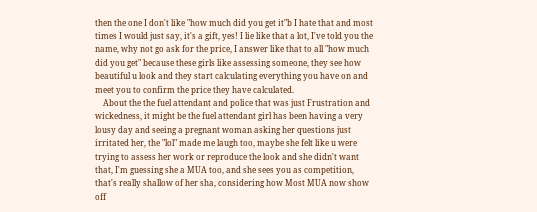then the one I don't like "how much did you get it"b I hate that and most times I would just say, it's a gift, yes! I lie like that a lot, I've told you the name, why not go ask for the price, I answer like that to all "how much did you get" because these girls like assessing someone, they see how beautiful u look and they start calculating everything you have on and meet you to confirm the price they have calculated.
    About the the fuel attendant and police that was just Frustration and wickedness, it might be the fuel attendant girl has been having a very lousy day and seeing a pregnant woman asking her questions just irritated her, the "lol" made me laugh too, maybe she felt like u were trying to assess her work or reproduce the look and she didn't want that, I'm guessing she a MUA too, and she sees you as competition, that's really shallow of her sha, considering how Most MUA now show off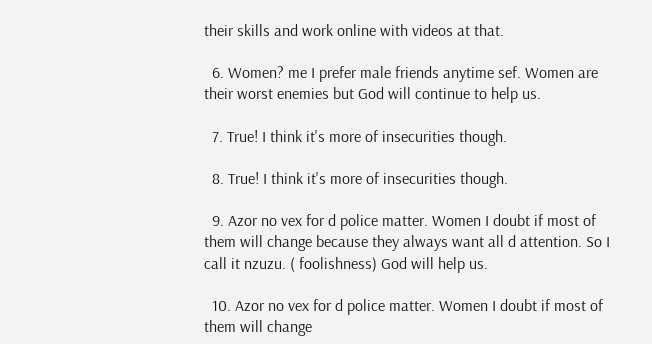their skills and work online with videos at that.

  6. Women? me I prefer male friends anytime sef. Women are their worst enemies but God will continue to help us.

  7. True! I think it's more of insecurities though.

  8. True! I think it's more of insecurities though.

  9. Azor no vex for d police matter. Women I doubt if most of them will change because they always want all d attention. So I call it nzuzu. ( foolishness) God will help us.

  10. Azor no vex for d police matter. Women I doubt if most of them will change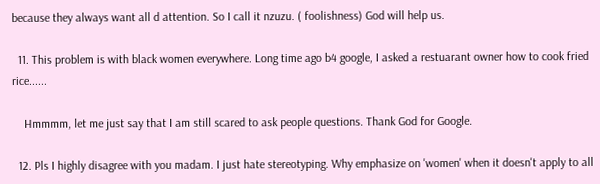because they always want all d attention. So I call it nzuzu. ( foolishness) God will help us.

  11. This problem is with black women everywhere. Long time ago b4 google, I asked a restuarant owner how to cook fried rice......

    Hmmmm, let me just say that I am still scared to ask people questions. Thank God for Google.

  12. Pls I highly disagree with you madam. I just hate stereotyping. Why emphasize on 'women' when it doesn't apply to all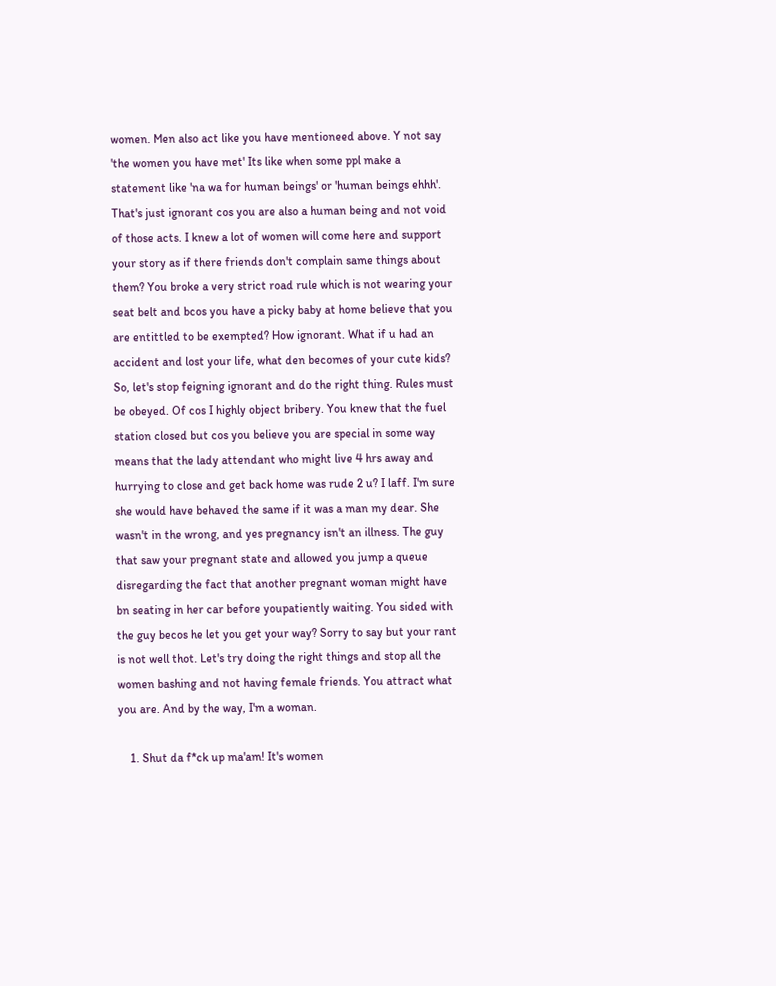women. Men also act like you have mentioneed above. Y not say 'the women you have met' Its like when some ppl make a statement like 'na wa for human beings' or 'human beings ehhh'. That's just ignorant cos you are also a human being and not void of those acts. I knew a lot of women will come here and support your story as if there friends don't complain same things about them? You broke a very strict road rule which is not wearing your seat belt and bcos you have a picky baby at home believe that you are entittled to be exempted? How ignorant. What if u had an accident and lost your life, what den becomes of your cute kids? So, let's stop feigning ignorant and do the right thing. Rules must be obeyed. Of cos I highly object bribery. You knew that the fuel station closed but cos you believe you are special in some way means that the lady attendant who might live 4 hrs away and hurrying to close and get back home was rude 2 u? I laff. I'm sure she would have behaved the same if it was a man my dear. She wasn't in the wrong, and yes pregnancy isn't an illness. The guy that saw your pregnant state and allowed you jump a queue disregarding the fact that another pregnant woman might have bn seating in her car before youpatiently waiting. You sided with the guy becos he let you get your way? Sorry to say but your rant is not well thot. Let's try doing the right things and stop all the women bashing and not having female friends. You attract what you are. And by the way, I'm a woman.

    1. Shut da f*ck up ma'am! It's women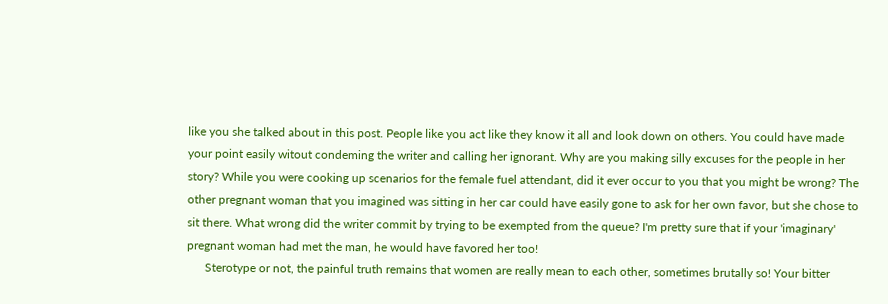like you she talked about in this post. People like you act like they know it all and look down on others. You could have made your point easily witout condeming the writer and calling her ignorant. Why are you making silly excuses for the people in her story? While you were cooking up scenarios for the female fuel attendant, did it ever occur to you that you might be wrong? The other pregnant woman that you imagined was sitting in her car could have easily gone to ask for her own favor, but she chose to sit there. What wrong did the writer commit by trying to be exempted from the queue? I'm pretty sure that if your 'imaginary' pregnant woman had met the man, he would have favored her too!
      Sterotype or not, the painful truth remains that women are really mean to each other, sometimes brutally so! Your bitter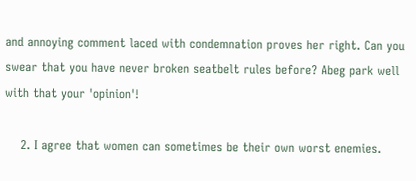and annoying comment laced with condemnation proves her right. Can you swear that you have never broken seatbelt rules before? Abeg park well with that your 'opinion'!

    2. I agree that women can sometimes be their own worst enemies.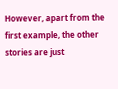However, apart from the first example, the other stories are just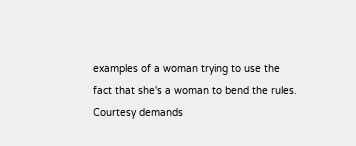examples of a woman trying to use the fact that she's a woman to bend the rules. Courtesy demands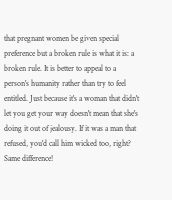that pregnant women be given special preference but a broken rule is what it is: a broken rule. It is better to appeal to a person's humanity rather than try to feel entitled. Just because it's a woman that didn't let you get your way doesn't mean that she's doing it out of jealousy. If it was a man that refused, you'd call him wicked too, right? Same difference!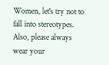Women, let's try not to fall into stereotypes. Also, please always wear your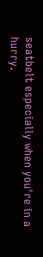seatbelt especially when you're in a hurry.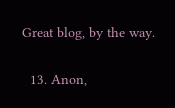Great blog, by the way.

  13. Anon,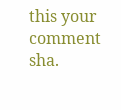this your comment sha.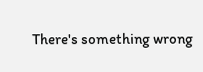There's something wrong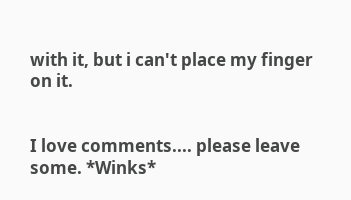with it, but i can't place my finger on it.


I love comments.... please leave some. *Winks*